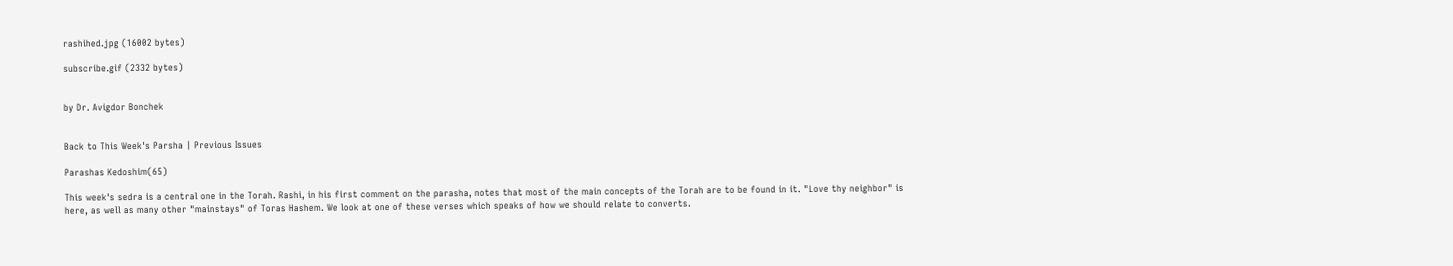rashihed.jpg (16002 bytes)

subscribe.gif (2332 bytes)


by Dr. Avigdor Bonchek


Back to This Week's Parsha | Previous Issues

Parashas Kedoshim(65)

This week's sedra is a central one in the Torah. Rashi, in his first comment on the parasha, notes that most of the main concepts of the Torah are to be found in it. "Love thy neighbor" is here, as well as many other "mainstays" of Toras Hashem. We look at one of these verses which speaks of how we should relate to converts.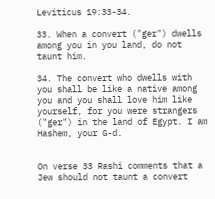Leviticus 19:33-34.

33. When a convert ("ger") dwells among you in you land, do not taunt him.

34. The convert who dwells with you shall be like a native among you and you shall love him like yourself, for you were strangers ("ger") in the land of Egypt. I am Hashem, your G-d.


On verse 33 Rashi comments that a Jew should not taunt a convert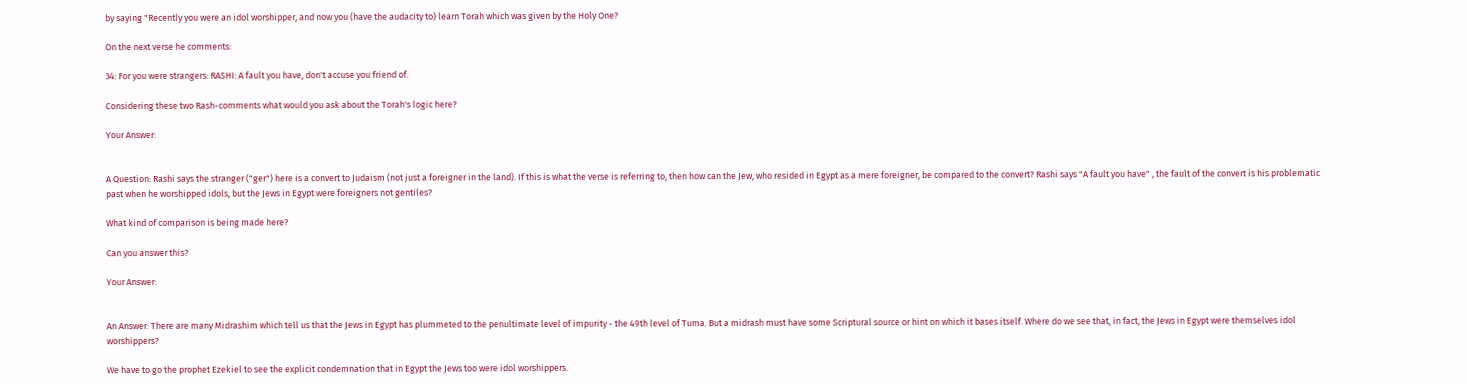by saying "Recently you were an idol worshipper, and now you (have the audacity to) learn Torah which was given by the Holy One?

On the next verse he comments:

34: For you were strangers: RASHI: A fault you have, don't accuse you friend of.

Considering these two Rash-comments what would you ask about the Torah's logic here?

Your Answer:


A Question: Rashi says the stranger ("ger") here is a convert to Judaism (not just a foreigner in the land). If this is what the verse is referring to, then how can the Jew, who resided in Egypt as a mere foreigner, be compared to the convert? Rashi says "A fault you have" , the fault of the convert is his problematic past when he worshipped idols, but the Jews in Egypt were foreigners not gentiles?

What kind of comparison is being made here?

Can you answer this?

Your Answer:


An Answer: There are many Midrashim which tell us that the Jews in Egypt has plummeted to the penultimate level of impurity - the 49th level of Tuma. But a midrash must have some Scriptural source or hint on which it bases itself. Where do we see that, in fact, the Jews in Egypt were themselves idol worshippers?

We have to go the prophet Ezekiel to see the explicit condemnation that in Egypt the Jews too were idol worshippers.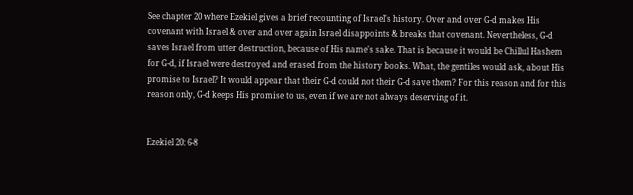See chapter 20 where Ezekiel gives a brief recounting of Israel's history. Over and over G-d makes His covenant with Israel & over and over again Israel disappoints & breaks that covenant. Nevertheless, G-d saves Israel from utter destruction, because of His name's sake. That is because it would be Chillul Hashem for G-d, if Israel were destroyed and erased from the history books. What, the gentiles would ask, about His promise to Israel? It would appear that their G-d could not their G-d save them? For this reason and for this reason only, G-d keeps His promise to us, even if we are not always deserving of it.


Ezekiel 20: 6-8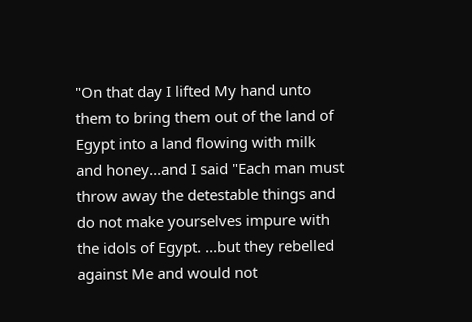"On that day I lifted My hand unto them to bring them out of the land of Egypt into a land flowing with milk and honey...and I said "Each man must throw away the detestable things and do not make yourselves impure with the idols of Egypt. ...but they rebelled against Me and would not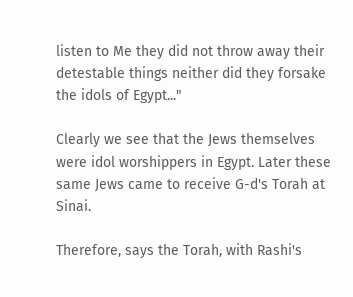listen to Me they did not throw away their detestable things neither did they forsake the idols of Egypt..."

Clearly we see that the Jews themselves were idol worshippers in Egypt. Later these same Jews came to receive G-d's Torah at Sinai.

Therefore, says the Torah, with Rashi's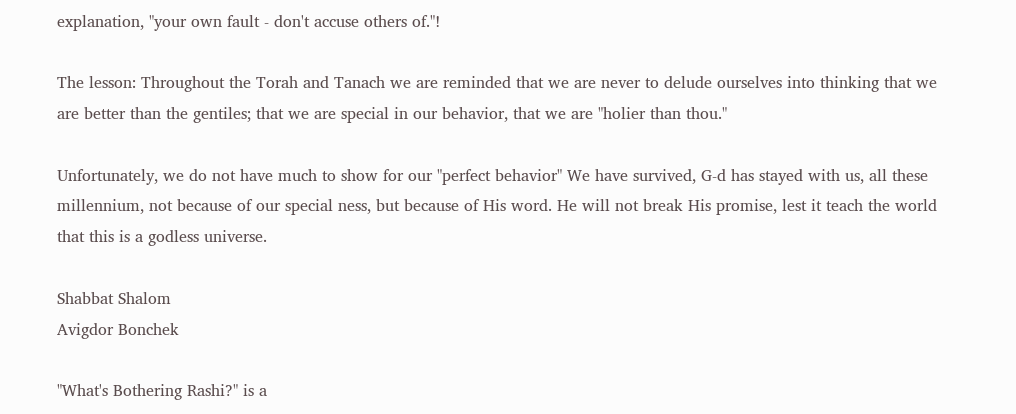explanation, "your own fault - don't accuse others of."!

The lesson: Throughout the Torah and Tanach we are reminded that we are never to delude ourselves into thinking that we are better than the gentiles; that we are special in our behavior, that we are "holier than thou."

Unfortunately, we do not have much to show for our "perfect behavior" We have survived, G-d has stayed with us, all these millennium, not because of our special ness, but because of His word. He will not break His promise, lest it teach the world that this is a godless universe.

Shabbat Shalom
Avigdor Bonchek

"What's Bothering Rashi?" is a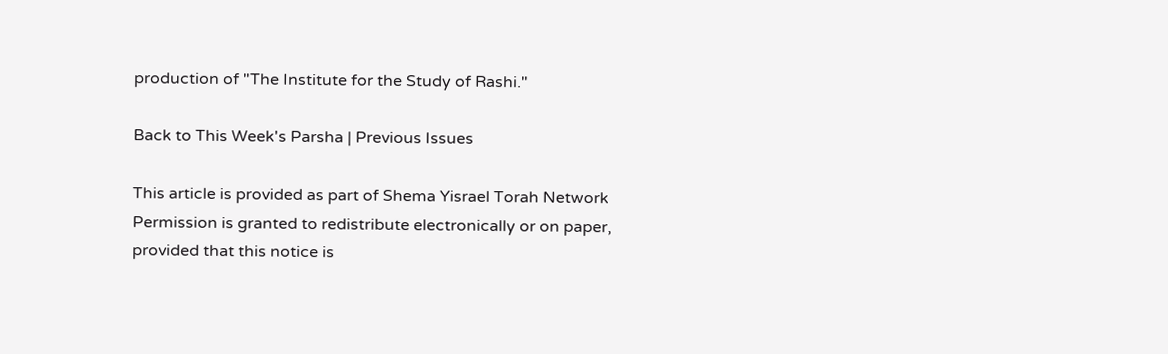production of "The Institute for the Study of Rashi."

Back to This Week's Parsha | Previous Issues

This article is provided as part of Shema Yisrael Torah Network
Permission is granted to redistribute electronically or on paper,
provided that this notice is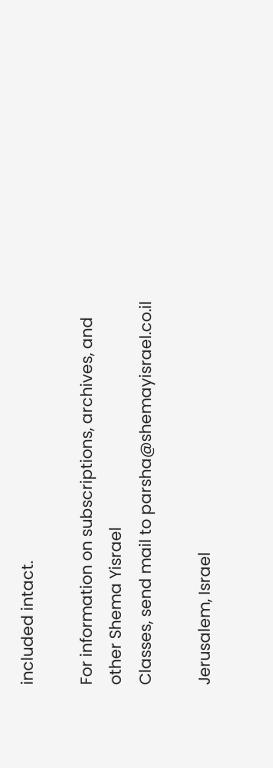included intact.

For information on subscriptions, archives, and
other Shema Yisrael
Classes, send mail to parsha@shemayisrael.co.il

Jerusalem, Israel